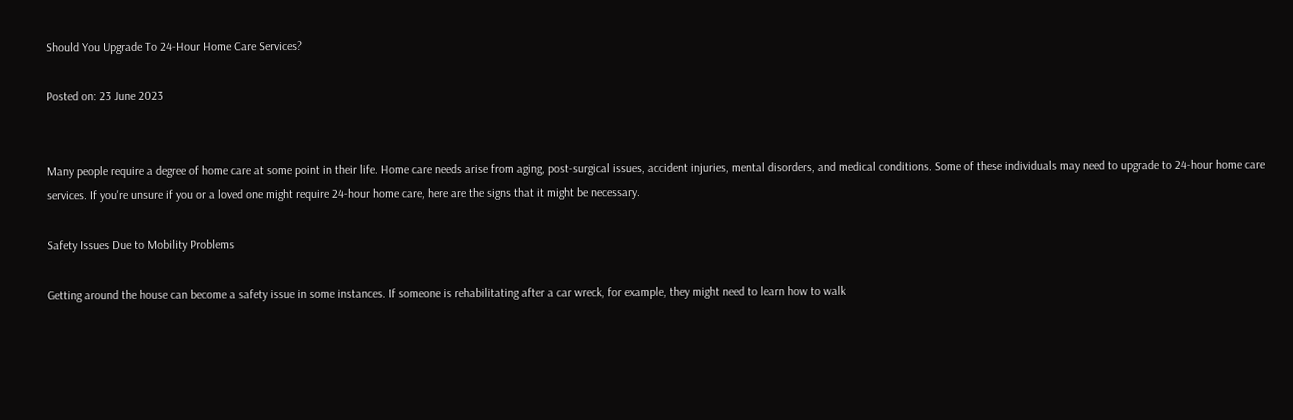Should You Upgrade To 24-Hour Home Care Services?

Posted on: 23 June 2023


Many people require a degree of home care at some point in their life. Home care needs arise from aging, post-surgical issues, accident injuries, mental disorders, and medical conditions. Some of these individuals may need to upgrade to 24-hour home care services. If you're unsure if you or a loved one might require 24-hour home care, here are the signs that it might be necessary.

Safety Issues Due to Mobility Problems

Getting around the house can become a safety issue in some instances. If someone is rehabilitating after a car wreck, for example, they might need to learn how to walk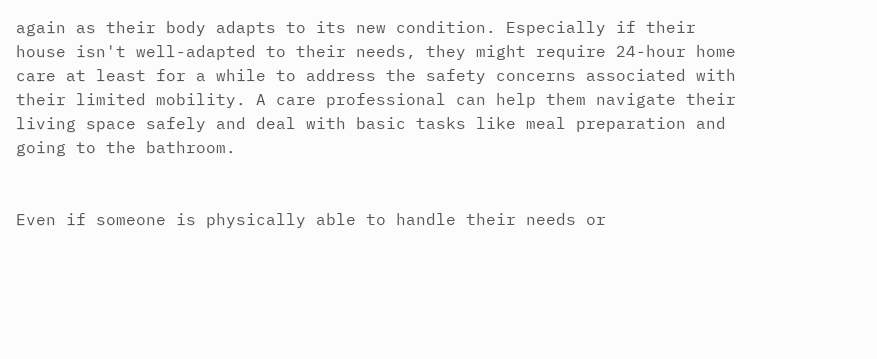again as their body adapts to its new condition. Especially if their house isn't well-adapted to their needs, they might require 24-hour home care at least for a while to address the safety concerns associated with their limited mobility. A care professional can help them navigate their living space safely and deal with basic tasks like meal preparation and going to the bathroom.


Even if someone is physically able to handle their needs or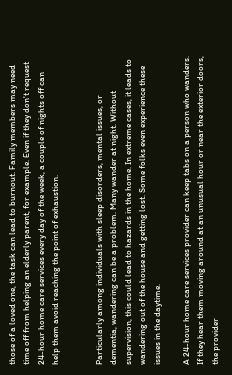those of a loved one, the task can lead to burnout. Family members may need time off from helping an elderly parent, for example. Even if they don't request 24-hour home care services every day of the week, a couple of nights off can help them avoid reaching the point of exhaustion.


Particularly among individuals with sleep disorders, mental issues, or dementia, wandering can be a problem. Many wander at night. Without supervision, this could lead to hazards in the home. In extreme cases, it leads to wandering out of the house and getting lost. Some folks even experience these issues in the daytime.

A 24-hour home care services provider can keep tabs on a person who wanders. If they hear them moving around at an unusual hour or near the exterior doors, the provider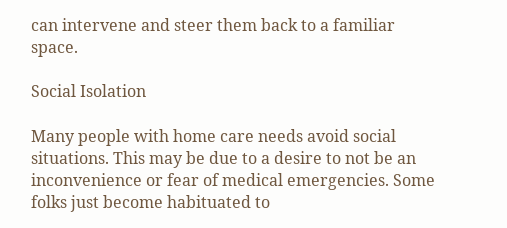can intervene and steer them back to a familiar space.

Social Isolation

Many people with home care needs avoid social situations. This may be due to a desire to not be an inconvenience or fear of medical emergencies. Some folks just become habituated to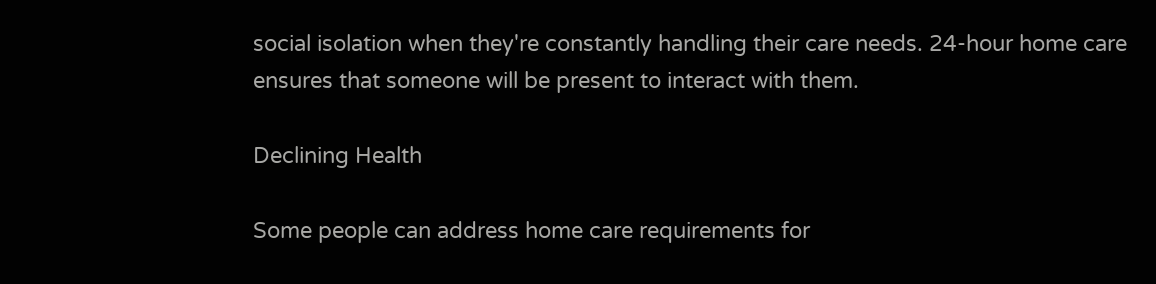social isolation when they're constantly handling their care needs. 24-hour home care ensures that someone will be present to interact with them.

Declining Health

Some people can address home care requirements for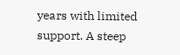years with limited support. A steep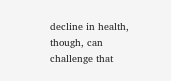decline in health, though, can challenge that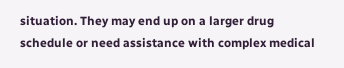situation. They may end up on a larger drug schedule or need assistance with complex medical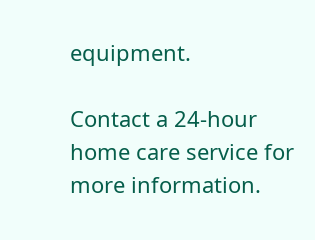equipment.

Contact a 24-hour home care service for more information.